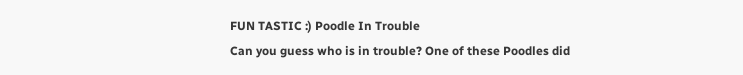FUN TASTIC :) Poodle In Trouble
Can you guess who is in trouble? One of these Poodles did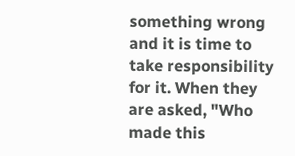something wrong and it is time to take responsibility for it. When they are asked, "Who made this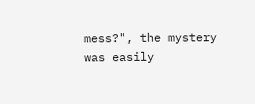mess?", the mystery was easily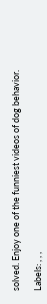solved. Enjoy one of the funniest videos of dog behavior.

Labels: , , ,